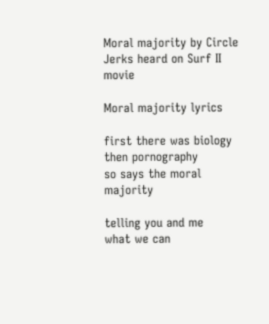Moral majority by Circle Jerks heard on Surf II movie

Moral majority lyrics

first there was biology
then pornography
so says the moral majority

telling you and me
what we can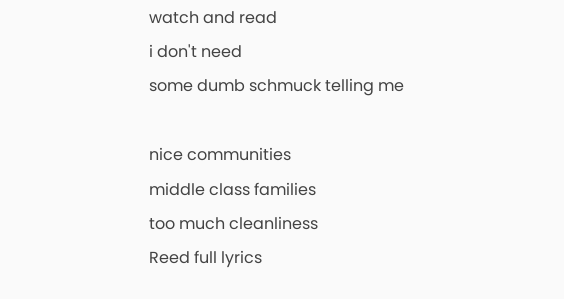watch and read
i don't need
some dumb schmuck telling me

nice communities
middle class families
too much cleanliness
Reed full lyrics